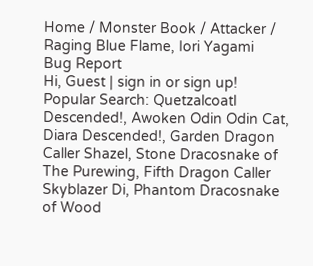Home / Monster Book / Attacker / Raging Blue Flame, Iori Yagami
Bug Report
Hi, Guest | sign in or sign up!
Popular Search: Quetzalcoatl Descended!, Awoken Odin Odin Cat, Diara Descended!, Garden Dragon Caller Shazel, Stone Dracosnake of The Purewing, Fifth Dragon Caller Skyblazer Di, Phantom Dracosnake of Wood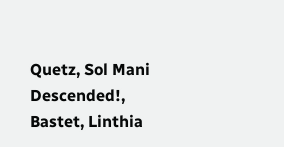Quetz, Sol Mani Descended!, Bastet, Linthia